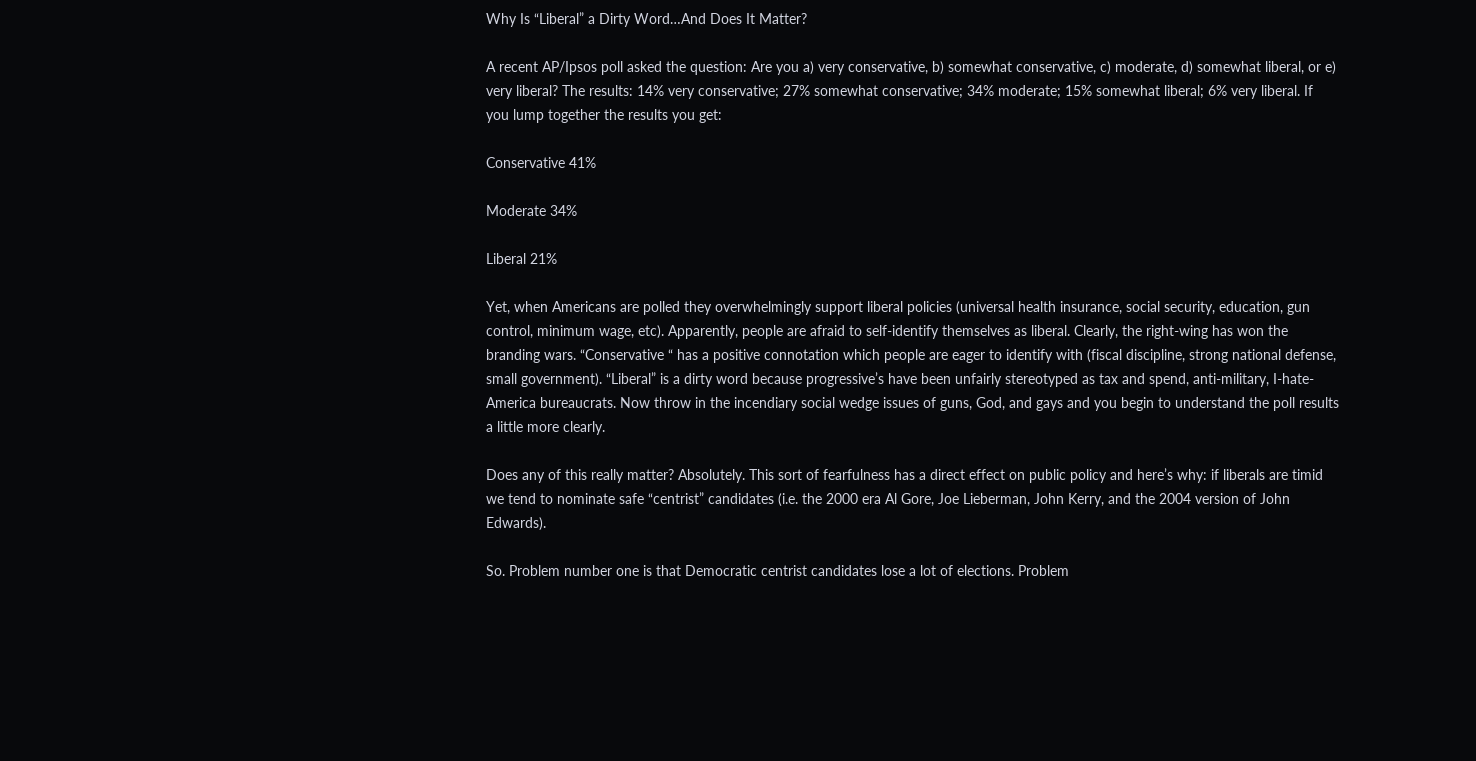Why Is “Liberal” a Dirty Word…And Does It Matter?

A recent AP/Ipsos poll asked the question: Are you a) very conservative, b) somewhat conservative, c) moderate, d) somewhat liberal, or e) very liberal? The results: 14% very conservative; 27% somewhat conservative; 34% moderate; 15% somewhat liberal; 6% very liberal. If you lump together the results you get:

Conservative 41%

Moderate 34%

Liberal 21%

Yet, when Americans are polled they overwhelmingly support liberal policies (universal health insurance, social security, education, gun control, minimum wage, etc). Apparently, people are afraid to self-identify themselves as liberal. Clearly, the right-wing has won the branding wars. “Conservative “ has a positive connotation which people are eager to identify with (fiscal discipline, strong national defense, small government). “Liberal” is a dirty word because progressive’s have been unfairly stereotyped as tax and spend, anti-military, I-hate-America bureaucrats. Now throw in the incendiary social wedge issues of guns, God, and gays and you begin to understand the poll results a little more clearly.

Does any of this really matter? Absolutely. This sort of fearfulness has a direct effect on public policy and here’s why: if liberals are timid we tend to nominate safe “centrist” candidates (i.e. the 2000 era Al Gore, Joe Lieberman, John Kerry, and the 2004 version of John Edwards).

So. Problem number one is that Democratic centrist candidates lose a lot of elections. Problem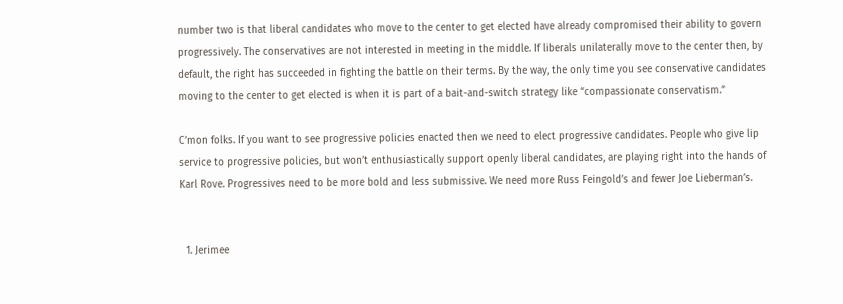number two is that liberal candidates who move to the center to get elected have already compromised their ability to govern progressively. The conservatives are not interested in meeting in the middle. If liberals unilaterally move to the center then, by default, the right has succeeded in fighting the battle on their terms. By the way, the only time you see conservative candidates moving to the center to get elected is when it is part of a bait-and-switch strategy like “compassionate conservatism.”

C’mon folks. If you want to see progressive policies enacted then we need to elect progressive candidates. People who give lip service to progressive policies, but won’t enthusiastically support openly liberal candidates, are playing right into the hands of Karl Rove. Progressives need to be more bold and less submissive. We need more Russ Feingold’s and fewer Joe Lieberman’s.


  1. Jerimee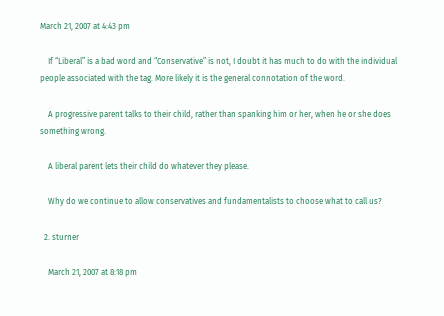March 21, 2007 at 4:43 pm

    If “Liberal” is a bad word and “Conservative” is not, I doubt it has much to do with the individual people associated with the tag. More likely it is the general connotation of the word.

    A progressive parent talks to their child, rather than spanking him or her, when he or she does something wrong.

    A liberal parent lets their child do whatever they please.

    Why do we continue to allow conservatives and fundamentalists to choose what to call us?

  2. sturner

    March 21, 2007 at 8:18 pm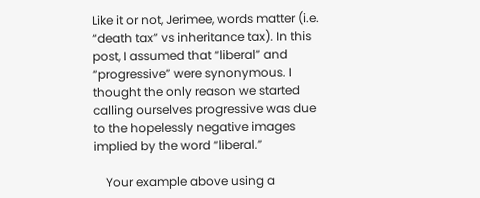Like it or not, Jerimee, words matter (i.e. “death tax” vs inheritance tax). In this post, I assumed that “liberal” and “progressive” were synonymous. I thought the only reason we started calling ourselves progressive was due to the hopelessly negative images implied by the word “liberal.”

    Your example above using a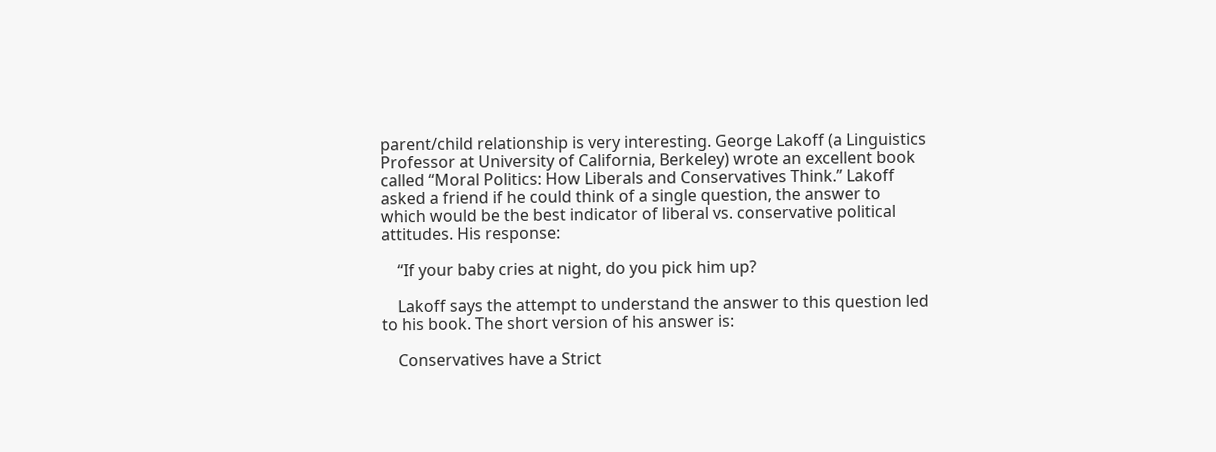parent/child relationship is very interesting. George Lakoff (a Linguistics Professor at University of California, Berkeley) wrote an excellent book called “Moral Politics: How Liberals and Conservatives Think.” Lakoff asked a friend if he could think of a single question, the answer to which would be the best indicator of liberal vs. conservative political attitudes. His response:

    “If your baby cries at night, do you pick him up?

    Lakoff says the attempt to understand the answer to this question led to his book. The short version of his answer is:

    Conservatives have a Strict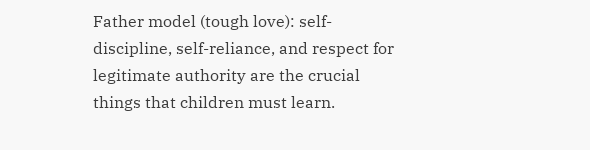Father model (tough love): self-discipline, self-reliance, and respect for legitimate authority are the crucial things that children must learn.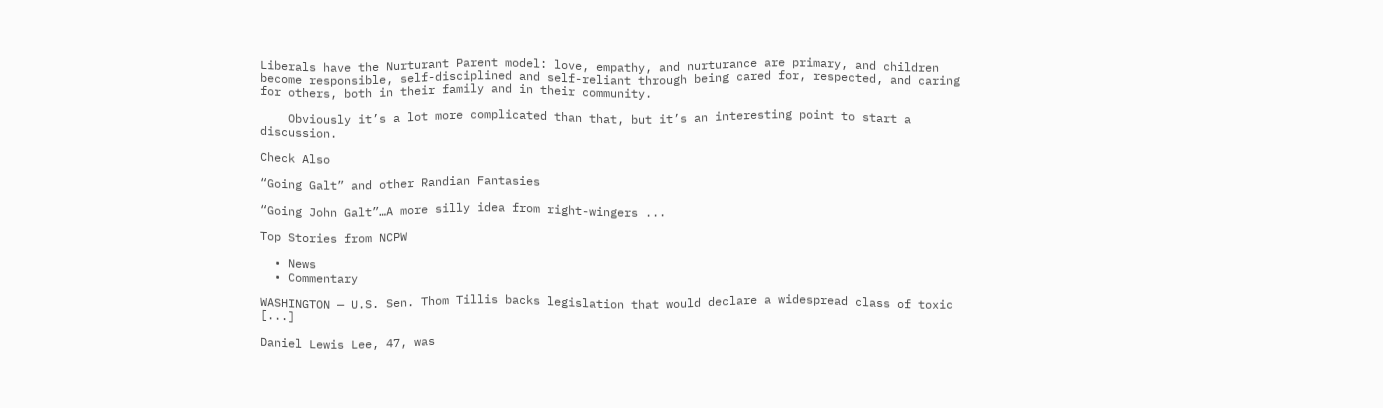Liberals have the Nurturant Parent model: love, empathy, and nurturance are primary, and children become responsible, self-disciplined and self-reliant through being cared for, respected, and caring for others, both in their family and in their community.

    Obviously it’s a lot more complicated than that, but it’s an interesting point to start a discussion.

Check Also

“Going Galt” and other Randian Fantasies

“Going John Galt”…A more silly idea from right-wingers ...

Top Stories from NCPW

  • News
  • Commentary

WASHINGTON — U.S. Sen. Thom Tillis backs legislation that would declare a widespread class of toxic [...]

Daniel Lewis Lee, 47, was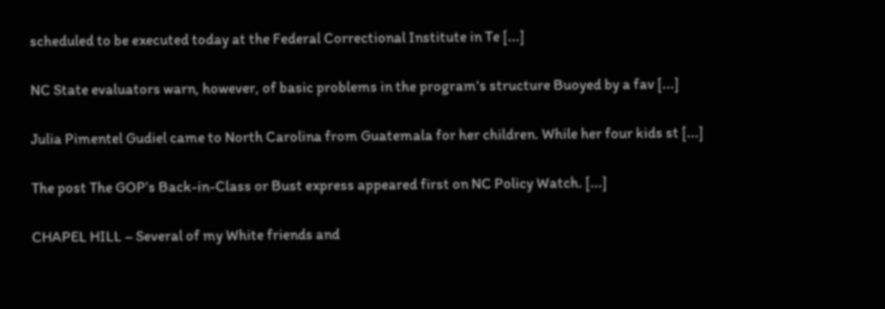scheduled to be executed today at the Federal Correctional Institute in Te [...]

NC State evaluators warn, however, of basic problems in the program's structure Buoyed by a fav [...]

Julia Pimentel Gudiel came to North Carolina from Guatemala for her children. While her four kids st [...]

The post The GOP’s Back-in-Class or Bust express appeared first on NC Policy Watch. [...]

CHAPEL HILL – Several of my White friends and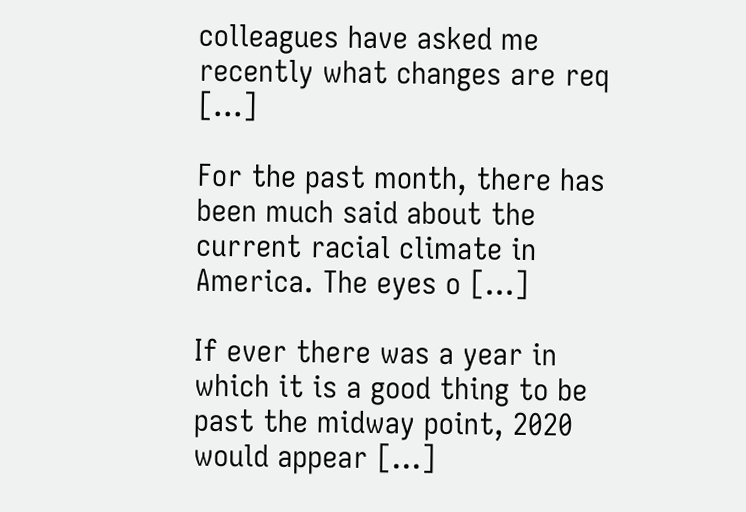colleagues have asked me recently what changes are req [...]

For the past month, there has been much said about the current racial climate in America. The eyes o [...]

If ever there was a year in which it is a good thing to be past the midway point, 2020 would appear [...]